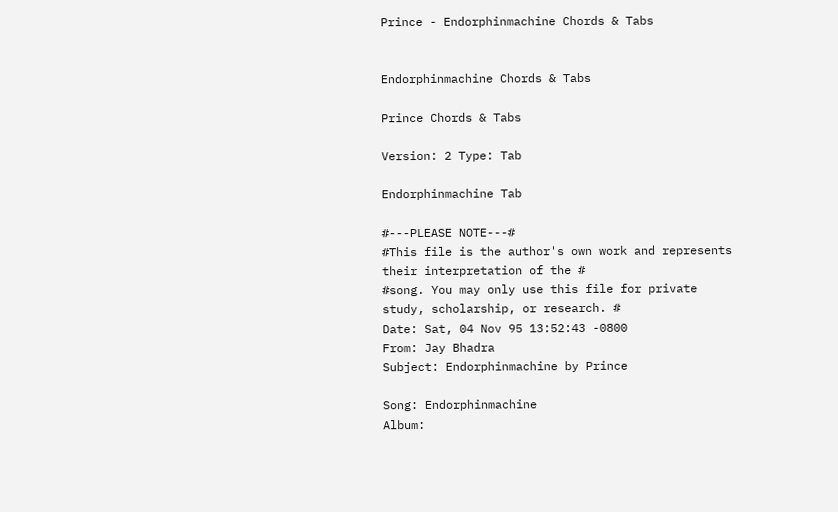Prince - Endorphinmachine Chords & Tabs


Endorphinmachine Chords & Tabs

Prince Chords & Tabs

Version: 2 Type: Tab

Endorphinmachine Tab

#---PLEASE NOTE---#
#This file is the author's own work and represents their interpretation of the #
#song. You may only use this file for private study, scholarship, or research. #
Date: Sat, 04 Nov 95 13:52:43 -0800
From: Jay Bhadra
Subject: Endorphinmachine by Prince

Song: Endorphinmachine
Album: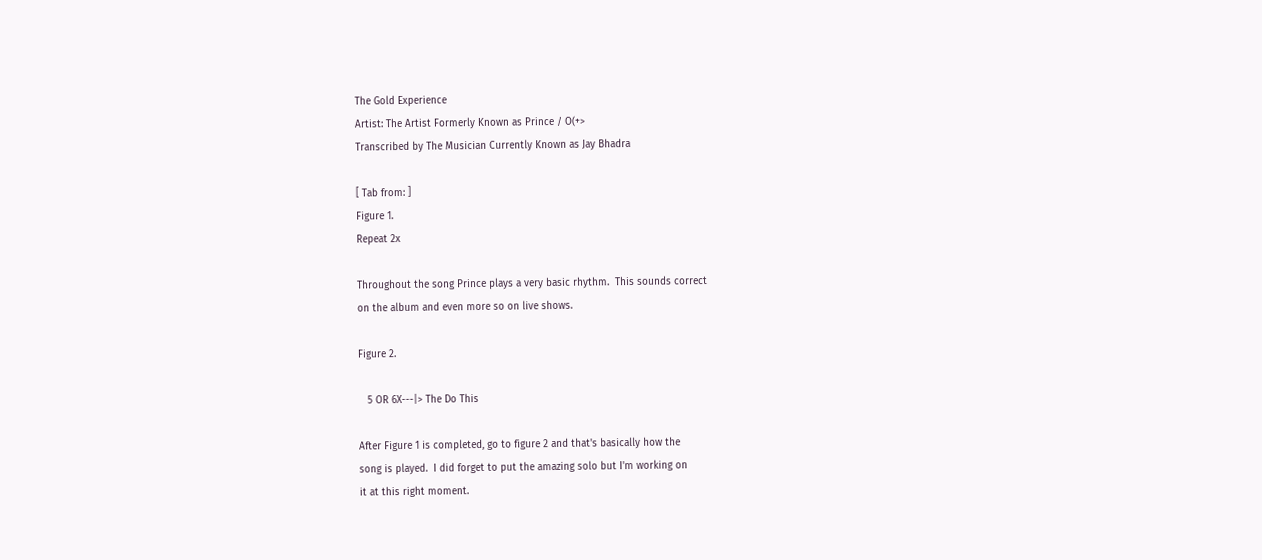The Gold Experience
Artist: The Artist Formerly Known as Prince / O(+>
Transcribed by The Musician Currently Known as Jay Bhadra

[ Tab from: ]
Figure 1.
Repeat 2x

Throughout the song Prince plays a very basic rhythm.  This sounds correct
on the album and even more so on live shows.

Figure 2.

   5 OR 6X---|> The Do This

After Figure 1 is completed, go to figure 2 and that's basically how the
song is played.  I did forget to put the amazing solo but I'm working on
it at this right moment.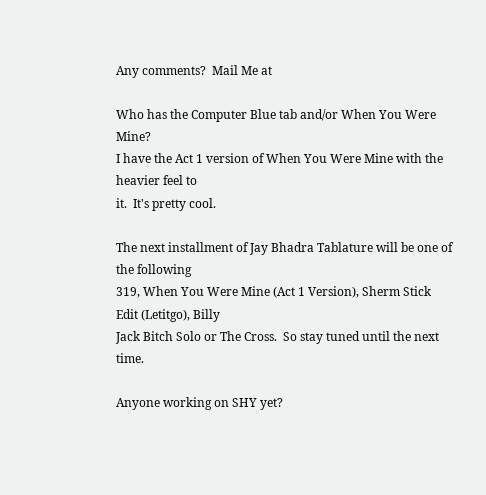Any comments?  Mail Me at

Who has the Computer Blue tab and/or When You Were Mine?
I have the Act 1 version of When You Were Mine with the heavier feel to
it.  It's pretty cool.

The next installment of Jay Bhadra Tablature will be one of the following
319, When You Were Mine (Act 1 Version), Sherm Stick Edit (Letitgo), Billy
Jack Bitch Solo or The Cross.  So stay tuned until the next time.

Anyone working on SHY yet?